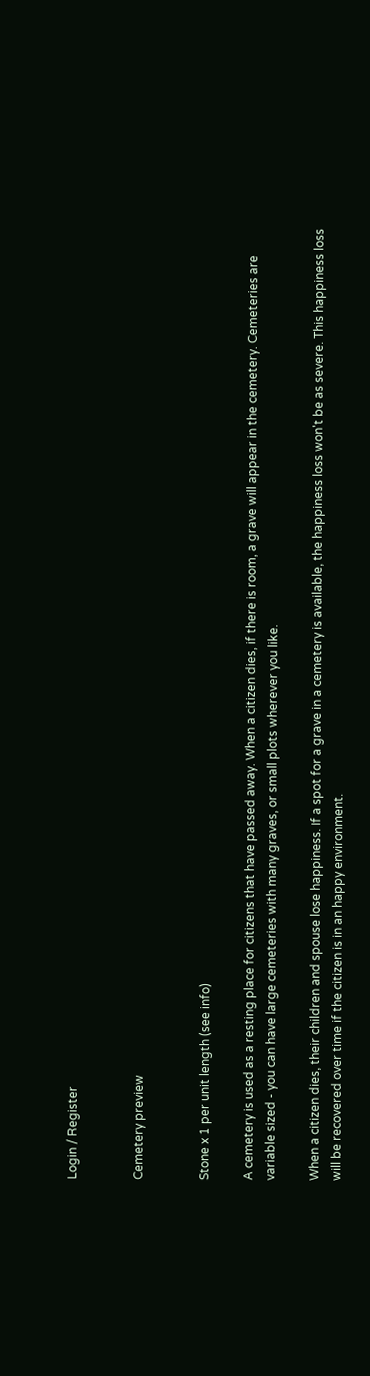Login / Register


Cemetery preview


Stone x 1 per unit length (see info)

A cemetery is used as a resting place for citizens that have passed away. When a citizen dies, if there is room, a grave will appear in the cemetery. Cemeteries are variable sized - you can have large cemeteries with many graves, or small plots wherever you like.

When a citizen dies, their children and spouse lose happiness. If a spot for a grave in a cemetery is available, the happiness loss won't be as severe. This happiness loss will be recovered over time if the citizen is in an happy environment.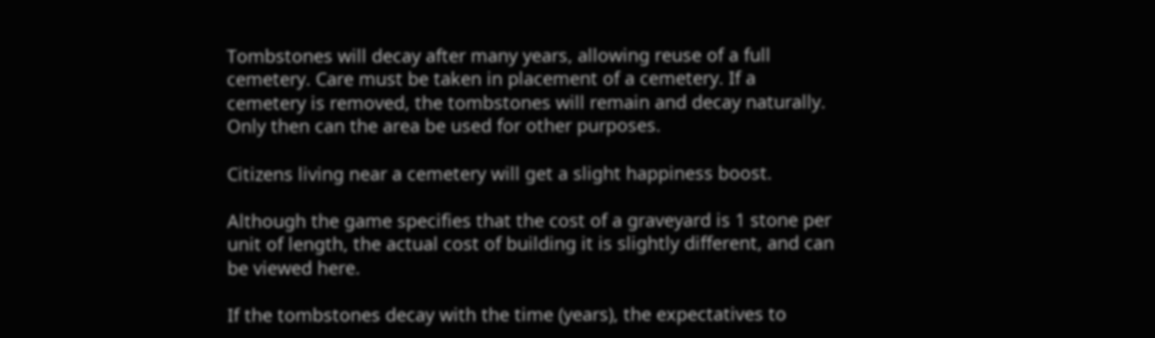Tombstones will decay after many years, allowing reuse of a full cemetery. Care must be taken in placement of a cemetery. If a cemetery is removed, the tombstones will remain and decay naturally. Only then can the area be used for other purposes.

Citizens living near a cemetery will get a slight happiness boost.

Although the game specifies that the cost of a graveyard is 1 stone per unit of length, the actual cost of building it is slightly different, and can be viewed here.

If the tombstones decay with the time (years), the expectatives to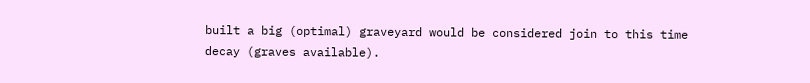built a big (optimal) graveyard would be considered join to this time decay (graves available).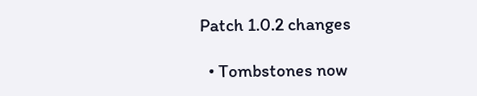Patch 1.0.2 changes

  • Tombstones now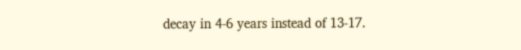decay in 4-6 years instead of 13-17.